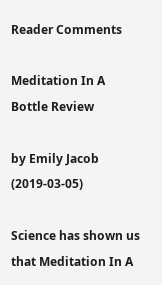Reader Comments

Meditation In A Bottle Review

by Emily Jacob (2019-03-05)

Science has shown us that Meditation In A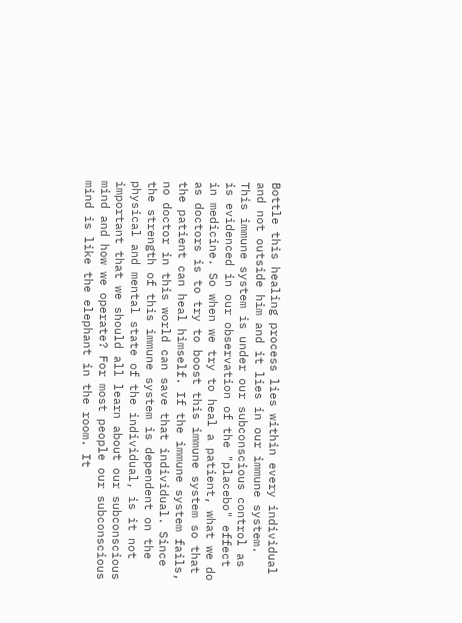Bottle this healing process lies within every individual and not outside him and it lies in our immune system. This immune system is under our subconscious control as is evidenced in our observation of the "placebo" effect in medicine. So when we try to heal a patient, what we do as doctors is to try to boost this immune system so that the patient can heal himself. If the immune system fails, no doctor in this world can save that individual. Since the strength of this immune system is dependent on the physical and mental state of the individual, is it not important that we should all learn about our subconscious mind and how we operate? For most people our subconscious mind is like the elephant in the room. It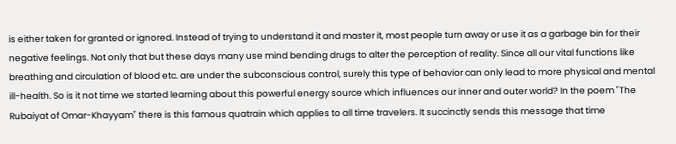is either taken for granted or ignored. Instead of trying to understand it and master it, most people turn away or use it as a garbage bin for their negative feelings. Not only that but these days many use mind bending drugs to alter the perception of reality. Since all our vital functions like breathing and circulation of blood etc. are under the subconscious control, surely this type of behavior can only lead to more physical and mental ill-health. So is it not time we started learning about this powerful energy source which influences our inner and outer world? In the poem "The Rubaiyat of Omar-Khayyam" there is this famous quatrain which applies to all time travelers. It succinctly sends this message that time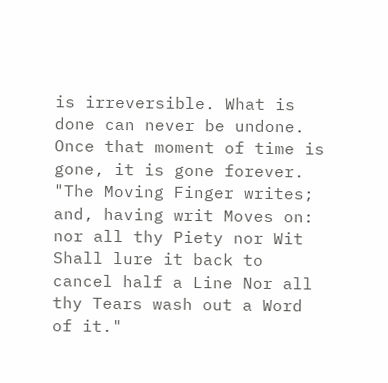is irreversible. What is done can never be undone. Once that moment of time is gone, it is gone forever. "The Moving Finger writes; and, having writ Moves on: nor all thy Piety nor Wit Shall lure it back to cancel half a Line Nor all thy Tears wash out a Word of it."